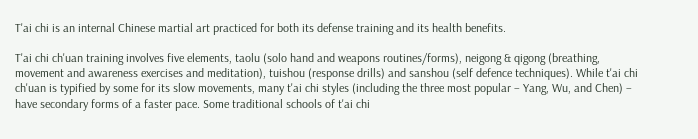T'ai chi is an internal Chinese martial art practiced for both its defense training and its health benefits.

T'ai chi ch'uan training involves five elements, taolu (solo hand and weapons routines/forms), neigong & qigong (breathing, movement and awareness exercises and meditation), tuishou (response drills) and sanshou (self defence techniques). While t'ai chi ch'uan is typified by some for its slow movements, many t'ai chi styles (including the three most popular – Yang, Wu, and Chen) – have secondary forms of a faster pace. Some traditional schools of t'ai chi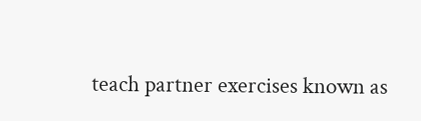teach partner exercises known as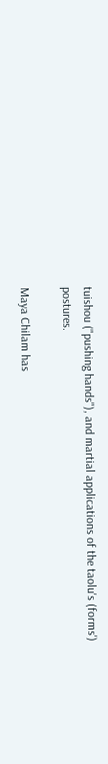tuishou ("pushing hands"), and martial applications of the taolu's (forms') postures.

Maya Chilam has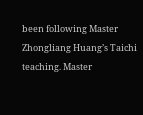been following Master Zhongliang Huang’s Taichi teaching. Master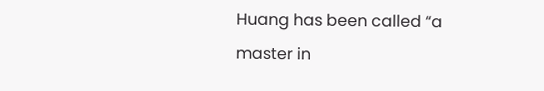Huang has been called “a master in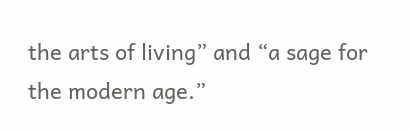the arts of living” and “a sage for the modern age.”